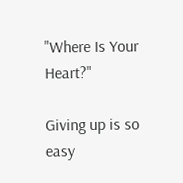"Where Is Your Heart?"

Giving up is so easy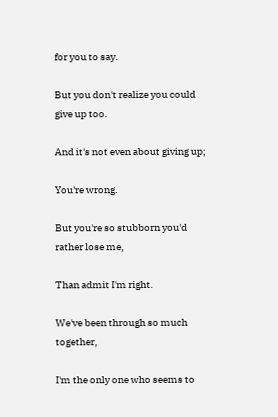for you to say.

But you don't realize you could give up too.

And it's not even about giving up;

You're wrong.

But you're so stubborn you'd rather lose me,

Than admit I'm right.

We've been through so much together,

I'm the only one who seems to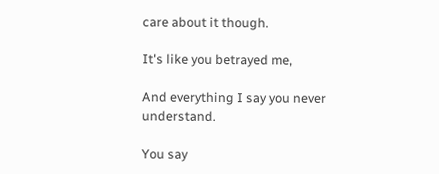care about it though.

It's like you betrayed me,

And everything I say you never understand.

You say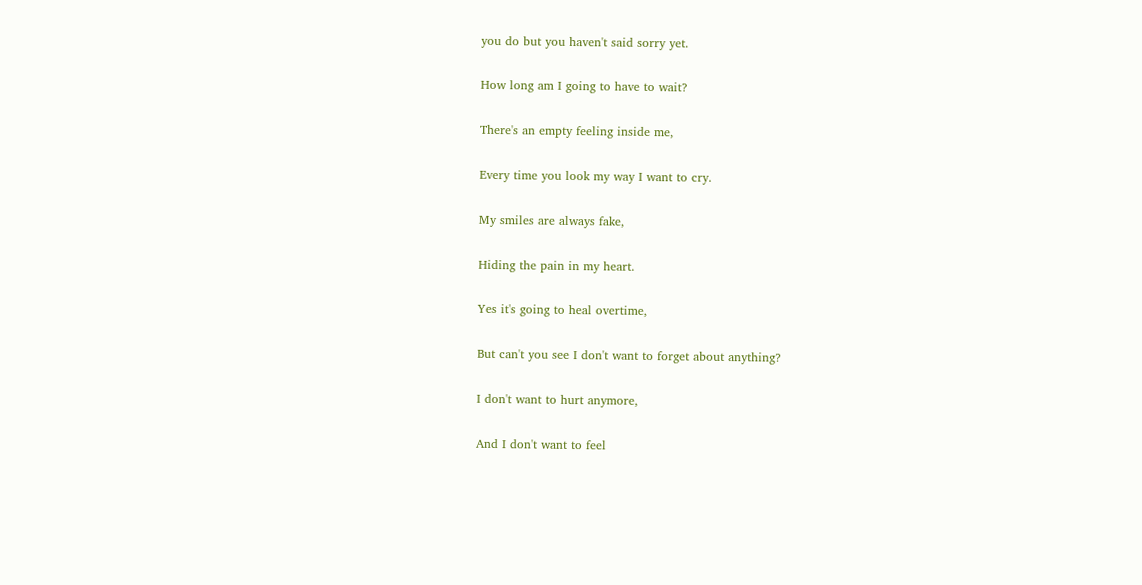you do but you haven't said sorry yet.

How long am I going to have to wait?

There's an empty feeling inside me,

Every time you look my way I want to cry.

My smiles are always fake,

Hiding the pain in my heart.

Yes it's going to heal overtime,

But can't you see I don't want to forget about anything?

I don't want to hurt anymore,

And I don't want to feel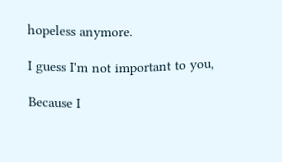hopeless anymore.

I guess I'm not important to you,

Because I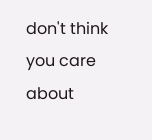don't think you care about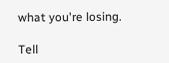what you're losing.

Tell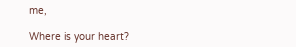me,

Where is your heart?